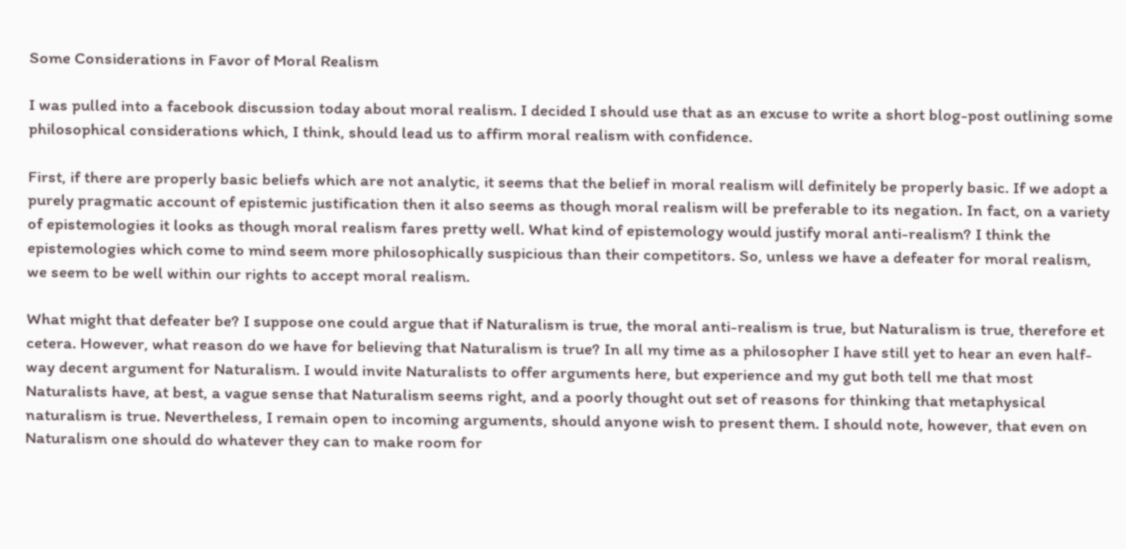Some Considerations in Favor of Moral Realism

I was pulled into a facebook discussion today about moral realism. I decided I should use that as an excuse to write a short blog-post outlining some philosophical considerations which, I think, should lead us to affirm moral realism with confidence.

First, if there are properly basic beliefs which are not analytic, it seems that the belief in moral realism will definitely be properly basic. If we adopt a purely pragmatic account of epistemic justification then it also seems as though moral realism will be preferable to its negation. In fact, on a variety of epistemologies it looks as though moral realism fares pretty well. What kind of epistemology would justify moral anti-realism? I think the epistemologies which come to mind seem more philosophically suspicious than their competitors. So, unless we have a defeater for moral realism, we seem to be well within our rights to accept moral realism.

What might that defeater be? I suppose one could argue that if Naturalism is true, the moral anti-realism is true, but Naturalism is true, therefore et cetera. However, what reason do we have for believing that Naturalism is true? In all my time as a philosopher I have still yet to hear an even half-way decent argument for Naturalism. I would invite Naturalists to offer arguments here, but experience and my gut both tell me that most Naturalists have, at best, a vague sense that Naturalism seems right, and a poorly thought out set of reasons for thinking that metaphysical naturalism is true. Nevertheless, I remain open to incoming arguments, should anyone wish to present them. I should note, however, that even on Naturalism one should do whatever they can to make room for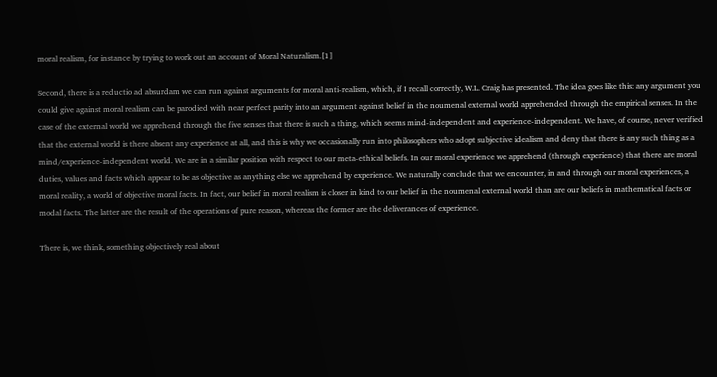moral realism, for instance by trying to work out an account of Moral Naturalism.[1]

Second, there is a reductio ad absurdam we can run against arguments for moral anti-realism, which, if I recall correctly, W.L. Craig has presented. The idea goes like this: any argument you could give against moral realism can be parodied with near perfect parity into an argument against belief in the noumenal external world apprehended through the empirical senses. In the case of the external world we apprehend through the five senses that there is such a thing, which seems mind-independent and experience-independent. We have, of course, never verified that the external world is there absent any experience at all, and this is why we occasionally run into philosophers who adopt subjective idealism and deny that there is any such thing as a mind/experience-independent world. We are in a similar position with respect to our meta-ethical beliefs. In our moral experience we apprehend (through experience) that there are moral duties, values and facts which appear to be as objective as anything else we apprehend by experience. We naturally conclude that we encounter, in and through our moral experiences, a moral reality, a world of objective moral facts. In fact, our belief in moral realism is closer in kind to our belief in the noumenal external world than are our beliefs in mathematical facts or modal facts. The latter are the result of the operations of pure reason, whereas the former are the deliverances of experience.

There is, we think, something objectively real about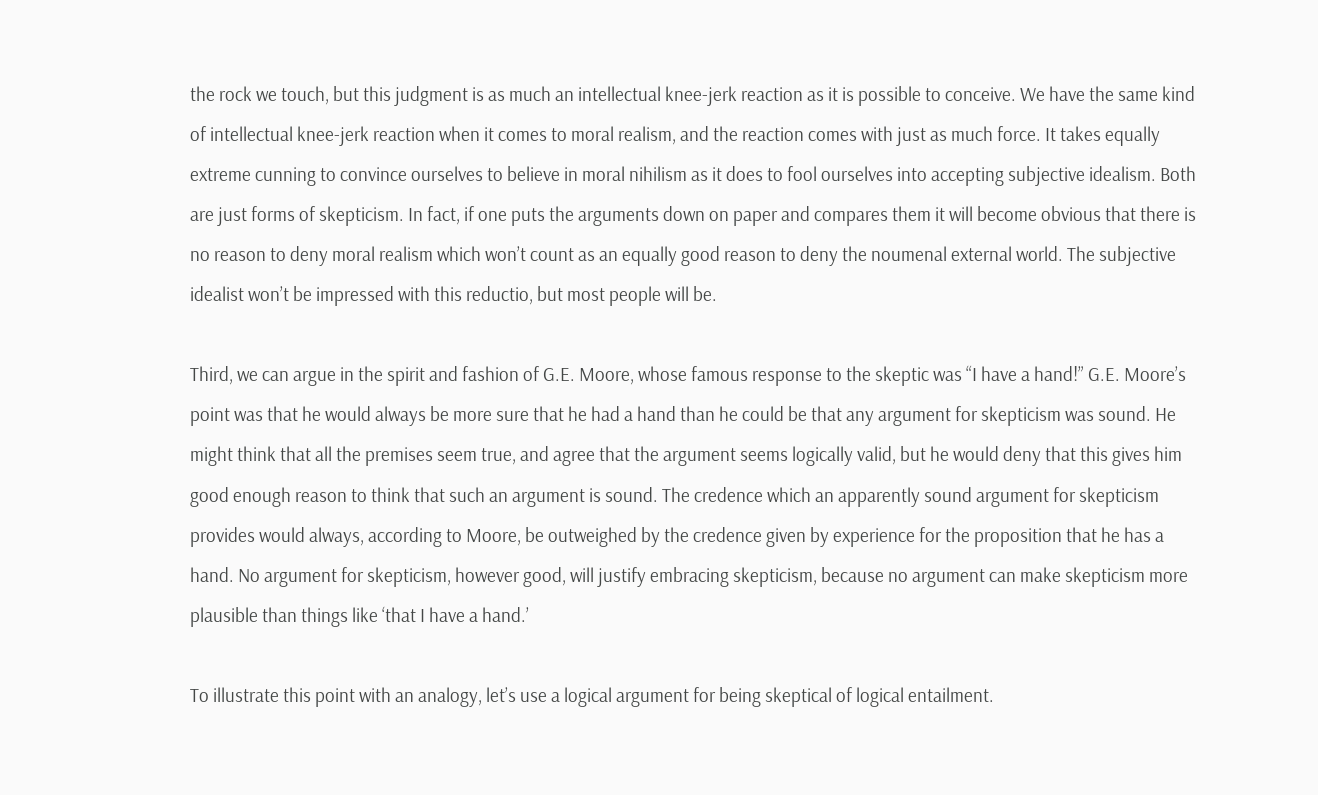the rock we touch, but this judgment is as much an intellectual knee-jerk reaction as it is possible to conceive. We have the same kind of intellectual knee-jerk reaction when it comes to moral realism, and the reaction comes with just as much force. It takes equally extreme cunning to convince ourselves to believe in moral nihilism as it does to fool ourselves into accepting subjective idealism. Both are just forms of skepticism. In fact, if one puts the arguments down on paper and compares them it will become obvious that there is no reason to deny moral realism which won’t count as an equally good reason to deny the noumenal external world. The subjective idealist won’t be impressed with this reductio, but most people will be.

Third, we can argue in the spirit and fashion of G.E. Moore, whose famous response to the skeptic was “I have a hand!” G.E. Moore’s point was that he would always be more sure that he had a hand than he could be that any argument for skepticism was sound. He might think that all the premises seem true, and agree that the argument seems logically valid, but he would deny that this gives him good enough reason to think that such an argument is sound. The credence which an apparently sound argument for skepticism provides would always, according to Moore, be outweighed by the credence given by experience for the proposition that he has a hand. No argument for skepticism, however good, will justify embracing skepticism, because no argument can make skepticism more plausible than things like ‘that I have a hand.’

To illustrate this point with an analogy, let’s use a logical argument for being skeptical of logical entailment.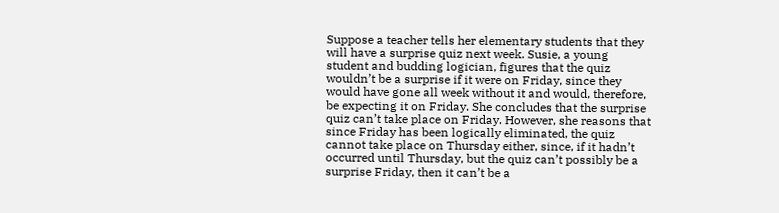Suppose a teacher tells her elementary students that they will have a surprise quiz next week. Susie, a young student and budding logician, figures that the quiz wouldn’t be a surprise if it were on Friday, since they would have gone all week without it and would, therefore, be expecting it on Friday. She concludes that the surprise quiz can’t take place on Friday. However, she reasons that since Friday has been logically eliminated, the quiz cannot take place on Thursday either, since, if it hadn’t occurred until Thursday, but the quiz can’t possibly be a surprise Friday, then it can’t be a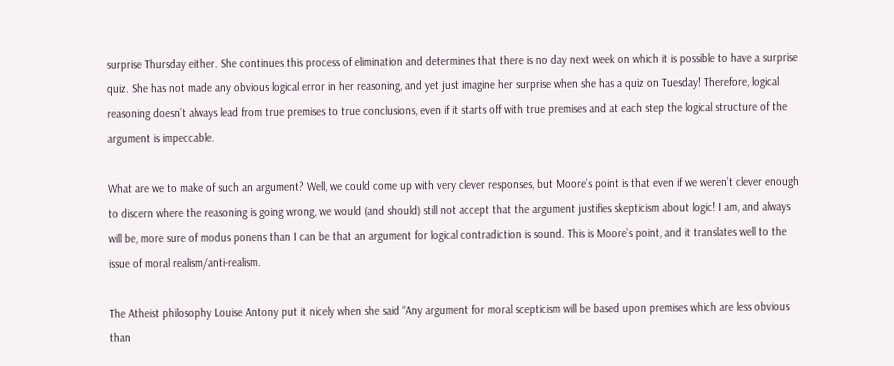surprise Thursday either. She continues this process of elimination and determines that there is no day next week on which it is possible to have a surprise quiz. She has not made any obvious logical error in her reasoning, and yet just imagine her surprise when she has a quiz on Tuesday! Therefore, logical reasoning doesn’t always lead from true premises to true conclusions, even if it starts off with true premises and at each step the logical structure of the argument is impeccable.

What are we to make of such an argument? Well, we could come up with very clever responses, but Moore’s point is that even if we weren’t clever enough to discern where the reasoning is going wrong, we would (and should) still not accept that the argument justifies skepticism about logic! I am, and always will be, more sure of modus ponens than I can be that an argument for logical contradiction is sound. This is Moore’s point, and it translates well to the issue of moral realism/anti-realism.

The Atheist philosophy Louise Antony put it nicely when she said “Any argument for moral scepticism will be based upon premises which are less obvious than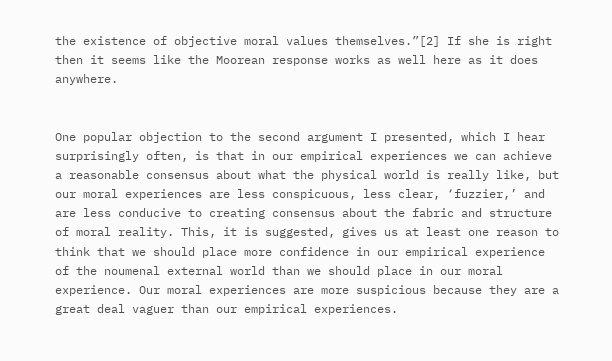the existence of objective moral values themselves.”[2] If she is right then it seems like the Moorean response works as well here as it does anywhere.


One popular objection to the second argument I presented, which I hear surprisingly often, is that in our empirical experiences we can achieve a reasonable consensus about what the physical world is really like, but our moral experiences are less conspicuous, less clear, ‘fuzzier,’ and are less conducive to creating consensus about the fabric and structure of moral reality. This, it is suggested, gives us at least one reason to think that we should place more confidence in our empirical experience of the noumenal external world than we should place in our moral experience. Our moral experiences are more suspicious because they are a great deal vaguer than our empirical experiences.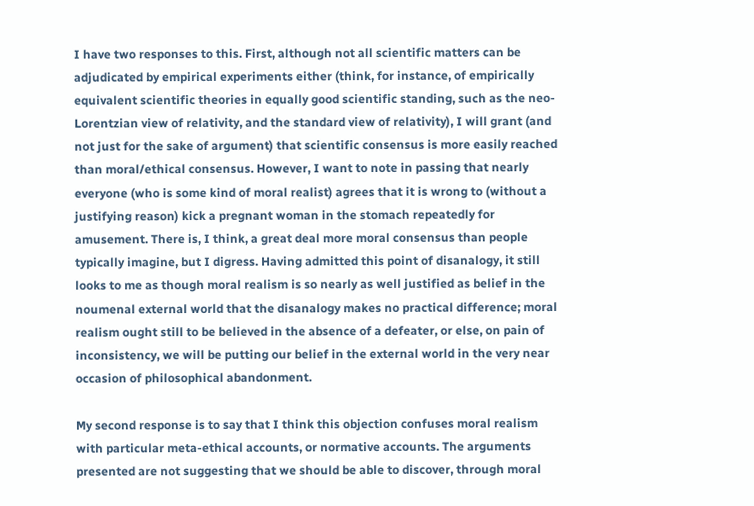I have two responses to this. First, although not all scientific matters can be adjudicated by empirical experiments either (think, for instance, of empirically equivalent scientific theories in equally good scientific standing, such as the neo-Lorentzian view of relativity, and the standard view of relativity), I will grant (and not just for the sake of argument) that scientific consensus is more easily reached than moral/ethical consensus. However, I want to note in passing that nearly everyone (who is some kind of moral realist) agrees that it is wrong to (without a justifying reason) kick a pregnant woman in the stomach repeatedly for amusement. There is, I think, a great deal more moral consensus than people typically imagine, but I digress. Having admitted this point of disanalogy, it still looks to me as though moral realism is so nearly as well justified as belief in the noumenal external world that the disanalogy makes no practical difference; moral realism ought still to be believed in the absence of a defeater, or else, on pain of inconsistency, we will be putting our belief in the external world in the very near occasion of philosophical abandonment.

My second response is to say that I think this objection confuses moral realism with particular meta-ethical accounts, or normative accounts. The arguments presented are not suggesting that we should be able to discover, through moral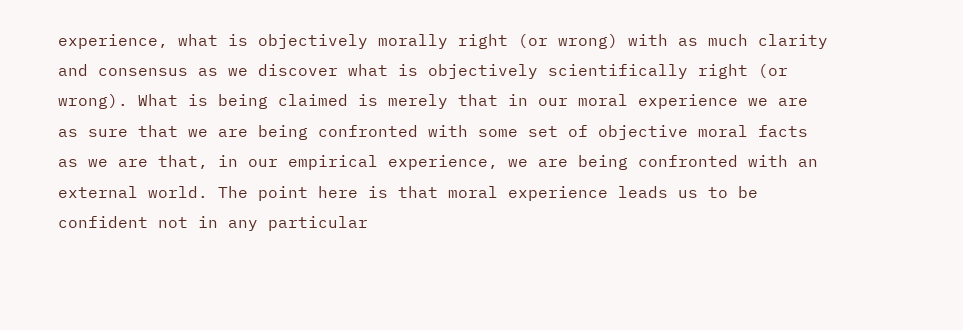experience, what is objectively morally right (or wrong) with as much clarity and consensus as we discover what is objectively scientifically right (or wrong). What is being claimed is merely that in our moral experience we are as sure that we are being confronted with some set of objective moral facts as we are that, in our empirical experience, we are being confronted with an external world. The point here is that moral experience leads us to be confident not in any particular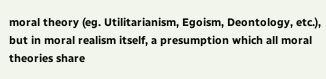moral theory (eg. Utilitarianism, Egoism, Deontology, etc.), but in moral realism itself, a presumption which all moral theories share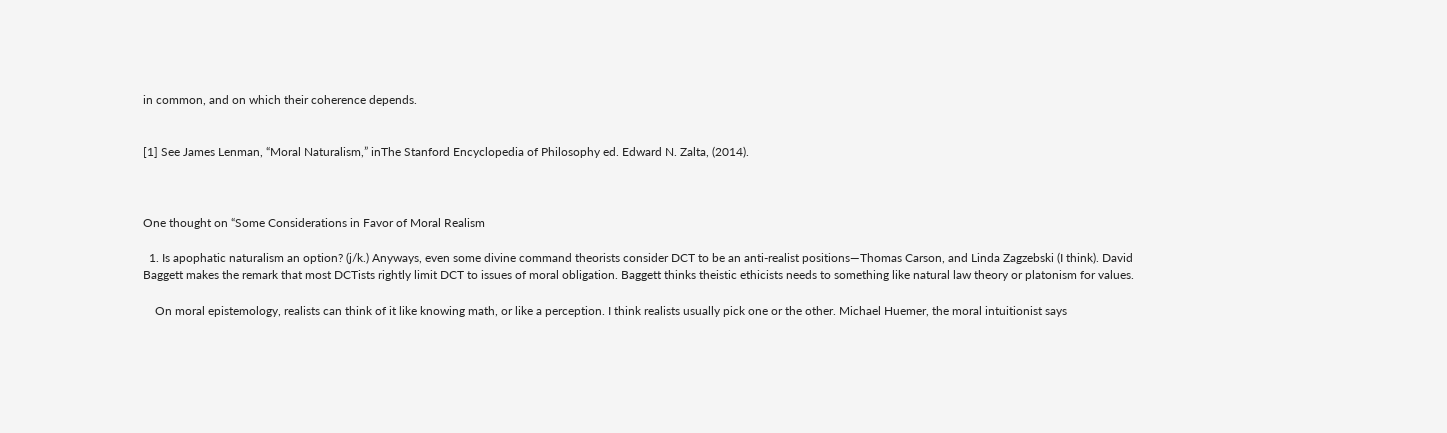in common, and on which their coherence depends.


[1] See James Lenman, “Moral Naturalism,” inThe Stanford Encyclopedia of Philosophy ed. Edward N. Zalta, (2014).



One thought on “Some Considerations in Favor of Moral Realism

  1. Is apophatic naturalism an option? (j/k.) Anyways, even some divine command theorists consider DCT to be an anti-realist positions—Thomas Carson, and Linda Zagzebski (I think). David Baggett makes the remark that most DCTists rightly limit DCT to issues of moral obligation. Baggett thinks theistic ethicists needs to something like natural law theory or platonism for values.

    On moral epistemology, realists can think of it like knowing math, or like a perception. I think realists usually pick one or the other. Michael Huemer, the moral intuitionist says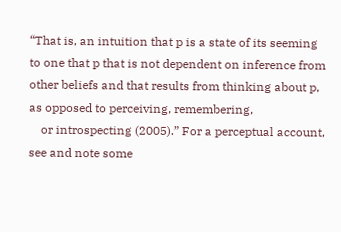“That is, an intuition that p is a state of its seeming to one that p that is not dependent on inference from other beliefs and that results from thinking about p, as opposed to perceiving, remembering,
    or introspecting (2005).” For a perceptual account, see and note some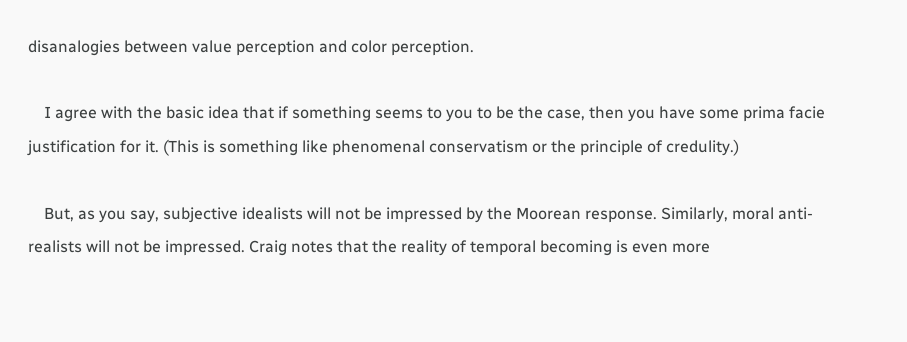disanalogies between value perception and color perception.

    I agree with the basic idea that if something seems to you to be the case, then you have some prima facie justification for it. (This is something like phenomenal conservatism or the principle of credulity.)

    But, as you say, subjective idealists will not be impressed by the Moorean response. Similarly, moral anti-realists will not be impressed. Craig notes that the reality of temporal becoming is even more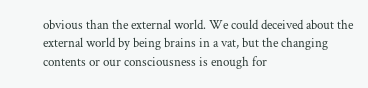obvious than the external world. We could deceived about the external world by being brains in a vat, but the changing contents or our consciousness is enough for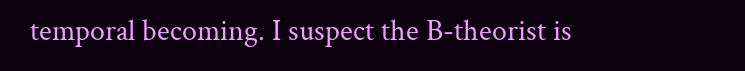temporal becoming. I suspect the B-theorist is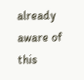already aware of this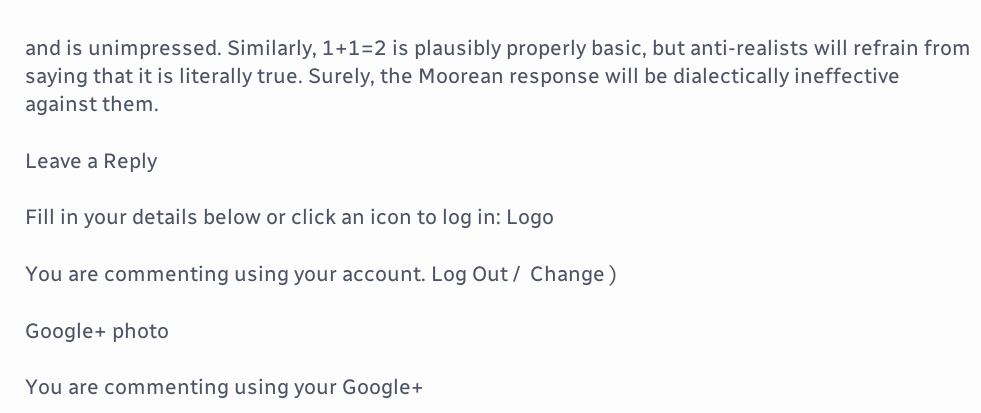and is unimpressed. Similarly, 1+1=2 is plausibly properly basic, but anti-realists will refrain from saying that it is literally true. Surely, the Moorean response will be dialectically ineffective against them.

Leave a Reply

Fill in your details below or click an icon to log in: Logo

You are commenting using your account. Log Out /  Change )

Google+ photo

You are commenting using your Google+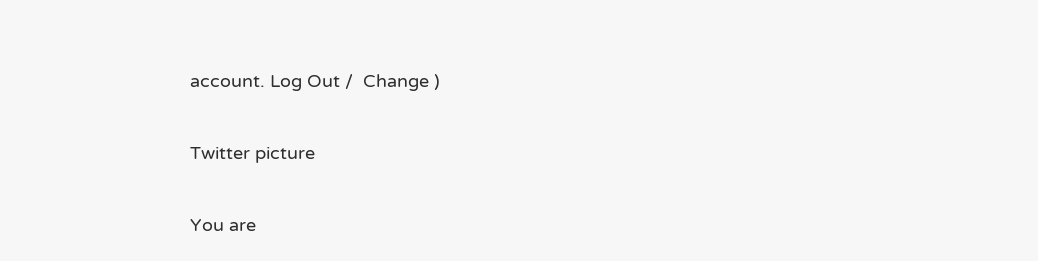account. Log Out /  Change )

Twitter picture

You are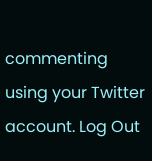commenting using your Twitter account. Log Out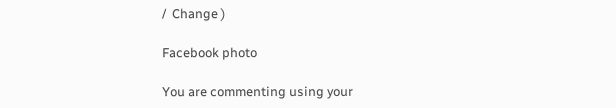/  Change )

Facebook photo

You are commenting using your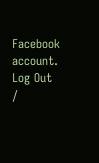Facebook account. Log Out /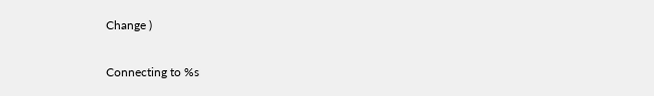Change )

Connecting to %s